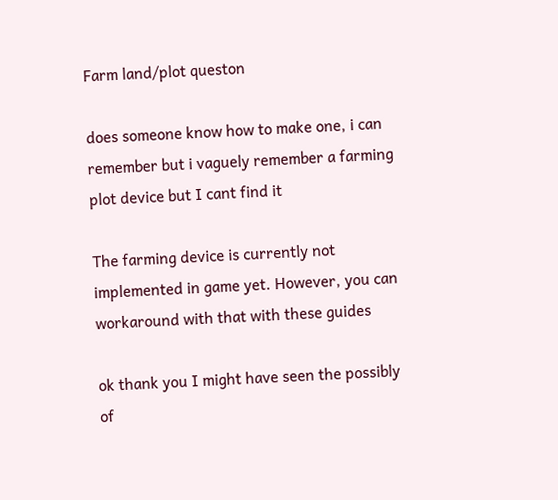Farm land/plot queston

does someone know how to make one, i can remember but i vaguely remember a farming plot device but I cant find it

The farming device is currently not implemented in game yet. However, you can workaround with that with these guides

ok thank you I might have seen the possibly of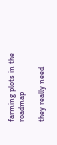farming plots in the roadmap

they really need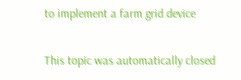to implement a farm grid device

This topic was automatically closed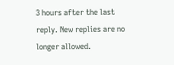3 hours after the last reply. New replies are no longer allowed.